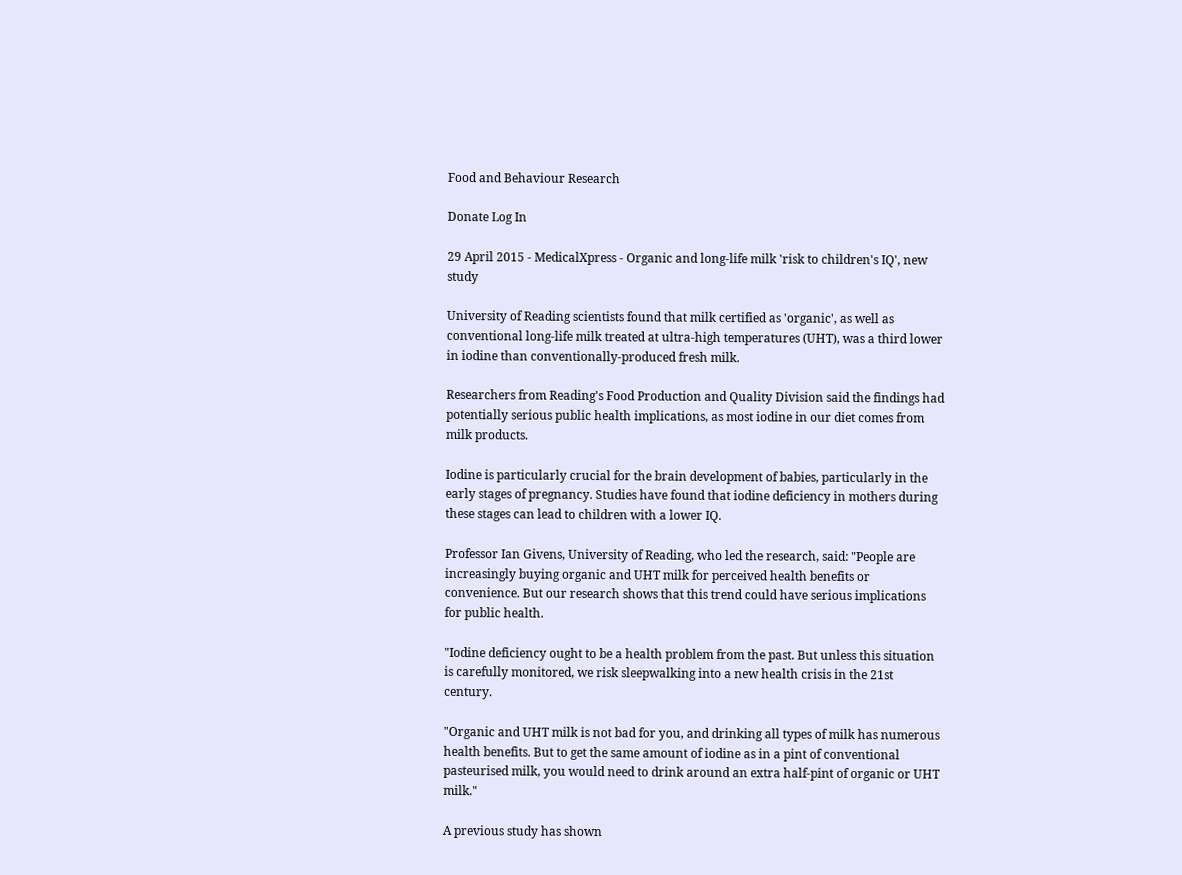Food and Behaviour Research

Donate Log In

29 April 2015 - MedicalXpress - Organic and long-life milk 'risk to children's IQ', new study

University of Reading scientists found that milk certified as 'organic', as well as conventional long-life milk treated at ultra-high temperatures (UHT), was a third lower in iodine than conventionally-produced fresh milk.

Researchers from Reading's Food Production and Quality Division said the findings had potentially serious public health implications, as most iodine in our diet comes from milk products.

Iodine is particularly crucial for the brain development of babies, particularly in the early stages of pregnancy. Studies have found that iodine deficiency in mothers during these stages can lead to children with a lower IQ.

Professor Ian Givens, University of Reading, who led the research, said: "People are increasingly buying organic and UHT milk for perceived health benefits or convenience. But our research shows that this trend could have serious implications for public health.

"Iodine deficiency ought to be a health problem from the past. But unless this situation is carefully monitored, we risk sleepwalking into a new health crisis in the 21st century.

"Organic and UHT milk is not bad for you, and drinking all types of milk has numerous health benefits. But to get the same amount of iodine as in a pint of conventional pasteurised milk, you would need to drink around an extra half-pint of organic or UHT milk."

A previous study has shown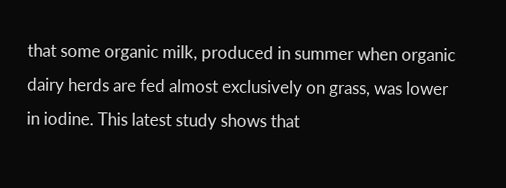that some organic milk, produced in summer when organic dairy herds are fed almost exclusively on grass, was lower in iodine. This latest study shows that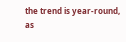the trend is year-round, as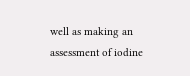well as making an assessment of iodine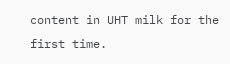content in UHT milk for the first time.